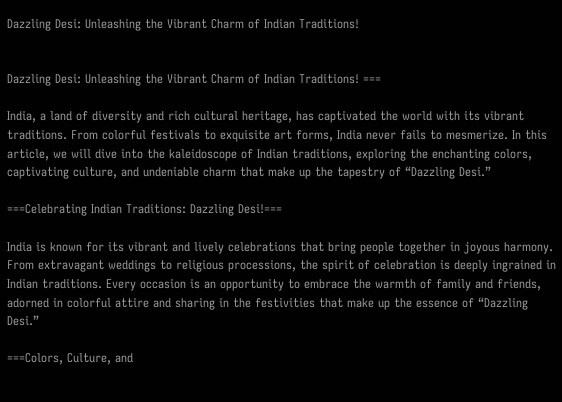Dazzling Desi: Unleashing the Vibrant Charm of Indian Traditions!


Dazzling Desi: Unleashing the Vibrant Charm of Indian Traditions! ===

India, a land of diversity and rich cultural heritage, has captivated the world with its vibrant traditions. From colorful festivals to exquisite art forms, India never fails to mesmerize. In this article, we will dive into the kaleidoscope of Indian traditions, exploring the enchanting colors, captivating culture, and undeniable charm that make up the tapestry of “Dazzling Desi.”

===Celebrating Indian Traditions: Dazzling Desi!===

India is known for its vibrant and lively celebrations that bring people together in joyous harmony. From extravagant weddings to religious processions, the spirit of celebration is deeply ingrained in Indian traditions. Every occasion is an opportunity to embrace the warmth of family and friends, adorned in colorful attire and sharing in the festivities that make up the essence of “Dazzling Desi.”

===Colors, Culture, and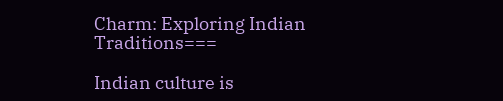Charm: Exploring Indian Traditions===

Indian culture is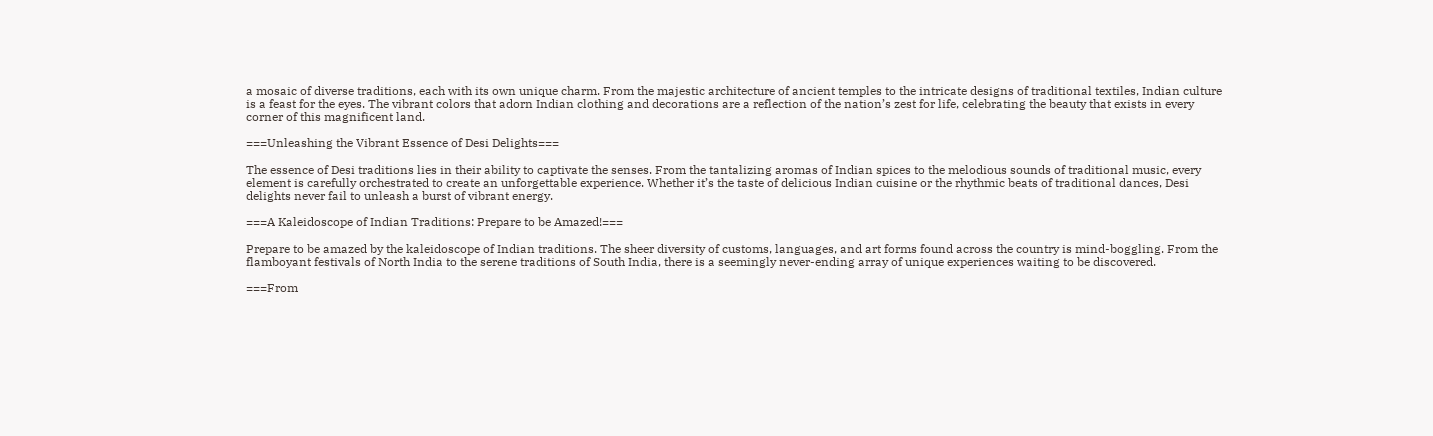a mosaic of diverse traditions, each with its own unique charm. From the majestic architecture of ancient temples to the intricate designs of traditional textiles, Indian culture is a feast for the eyes. The vibrant colors that adorn Indian clothing and decorations are a reflection of the nation’s zest for life, celebrating the beauty that exists in every corner of this magnificent land.

===Unleashing the Vibrant Essence of Desi Delights===

The essence of Desi traditions lies in their ability to captivate the senses. From the tantalizing aromas of Indian spices to the melodious sounds of traditional music, every element is carefully orchestrated to create an unforgettable experience. Whether it’s the taste of delicious Indian cuisine or the rhythmic beats of traditional dances, Desi delights never fail to unleash a burst of vibrant energy.

===A Kaleidoscope of Indian Traditions: Prepare to be Amazed!===

Prepare to be amazed by the kaleidoscope of Indian traditions. The sheer diversity of customs, languages, and art forms found across the country is mind-boggling. From the flamboyant festivals of North India to the serene traditions of South India, there is a seemingly never-ending array of unique experiences waiting to be discovered.

===From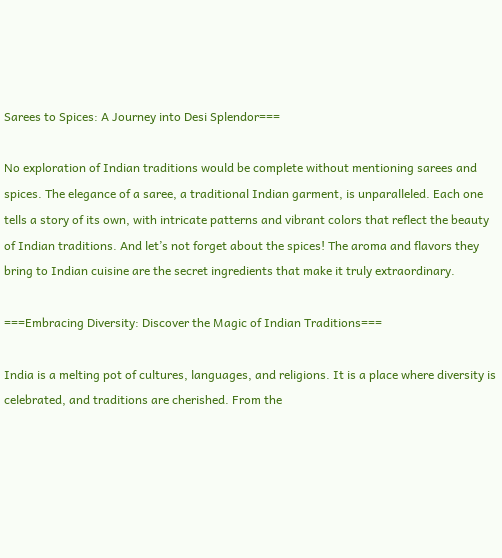Sarees to Spices: A Journey into Desi Splendor===

No exploration of Indian traditions would be complete without mentioning sarees and spices. The elegance of a saree, a traditional Indian garment, is unparalleled. Each one tells a story of its own, with intricate patterns and vibrant colors that reflect the beauty of Indian traditions. And let’s not forget about the spices! The aroma and flavors they bring to Indian cuisine are the secret ingredients that make it truly extraordinary.

===Embracing Diversity: Discover the Magic of Indian Traditions===

India is a melting pot of cultures, languages, and religions. It is a place where diversity is celebrated, and traditions are cherished. From the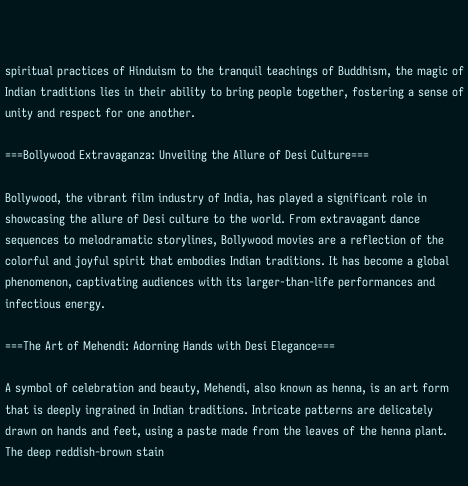spiritual practices of Hinduism to the tranquil teachings of Buddhism, the magic of Indian traditions lies in their ability to bring people together, fostering a sense of unity and respect for one another.

===Bollywood Extravaganza: Unveiling the Allure of Desi Culture===

Bollywood, the vibrant film industry of India, has played a significant role in showcasing the allure of Desi culture to the world. From extravagant dance sequences to melodramatic storylines, Bollywood movies are a reflection of the colorful and joyful spirit that embodies Indian traditions. It has become a global phenomenon, captivating audiences with its larger-than-life performances and infectious energy.

===The Art of Mehendi: Adorning Hands with Desi Elegance===

A symbol of celebration and beauty, Mehendi, also known as henna, is an art form that is deeply ingrained in Indian traditions. Intricate patterns are delicately drawn on hands and feet, using a paste made from the leaves of the henna plant. The deep reddish-brown stain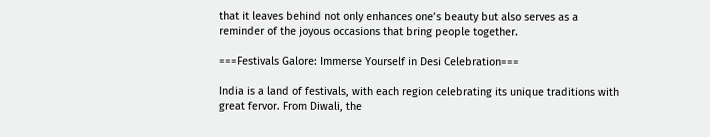that it leaves behind not only enhances one’s beauty but also serves as a reminder of the joyous occasions that bring people together.

===Festivals Galore: Immerse Yourself in Desi Celebration===

India is a land of festivals, with each region celebrating its unique traditions with great fervor. From Diwali, the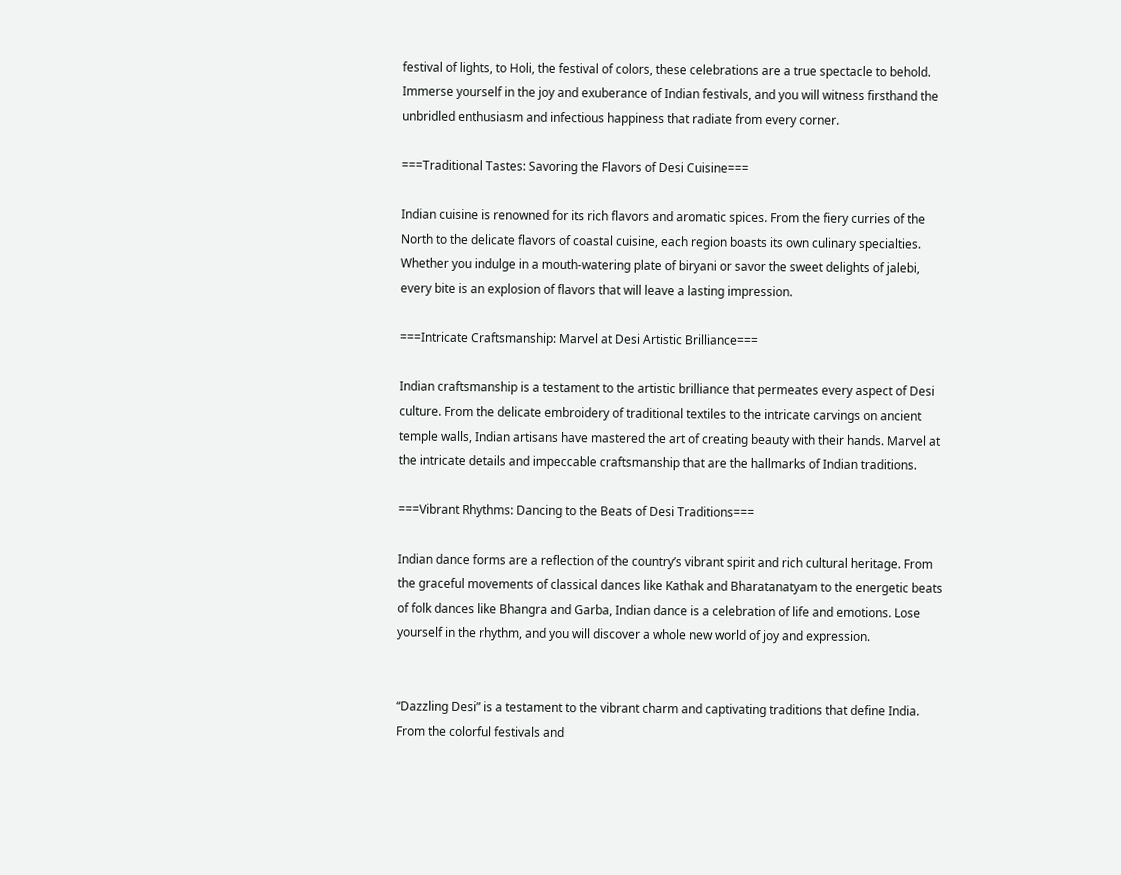festival of lights, to Holi, the festival of colors, these celebrations are a true spectacle to behold. Immerse yourself in the joy and exuberance of Indian festivals, and you will witness firsthand the unbridled enthusiasm and infectious happiness that radiate from every corner.

===Traditional Tastes: Savoring the Flavors of Desi Cuisine===

Indian cuisine is renowned for its rich flavors and aromatic spices. From the fiery curries of the North to the delicate flavors of coastal cuisine, each region boasts its own culinary specialties. Whether you indulge in a mouth-watering plate of biryani or savor the sweet delights of jalebi, every bite is an explosion of flavors that will leave a lasting impression.

===Intricate Craftsmanship: Marvel at Desi Artistic Brilliance===

Indian craftsmanship is a testament to the artistic brilliance that permeates every aspect of Desi culture. From the delicate embroidery of traditional textiles to the intricate carvings on ancient temple walls, Indian artisans have mastered the art of creating beauty with their hands. Marvel at the intricate details and impeccable craftsmanship that are the hallmarks of Indian traditions.

===Vibrant Rhythms: Dancing to the Beats of Desi Traditions===

Indian dance forms are a reflection of the country’s vibrant spirit and rich cultural heritage. From the graceful movements of classical dances like Kathak and Bharatanatyam to the energetic beats of folk dances like Bhangra and Garba, Indian dance is a celebration of life and emotions. Lose yourself in the rhythm, and you will discover a whole new world of joy and expression.


“Dazzling Desi” is a testament to the vibrant charm and captivating traditions that define India. From the colorful festivals and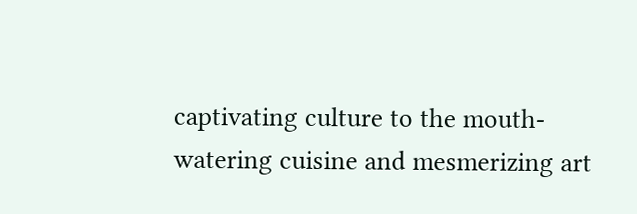captivating culture to the mouth-watering cuisine and mesmerizing art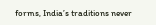forms, India’s traditions never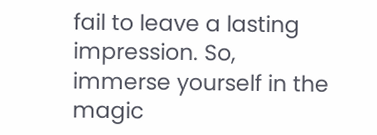fail to leave a lasting impression. So, immerse yourself in the magic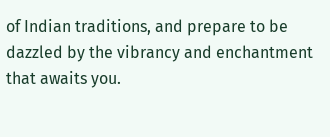of Indian traditions, and prepare to be dazzled by the vibrancy and enchantment that awaits you.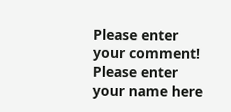Please enter your comment!
Please enter your name here